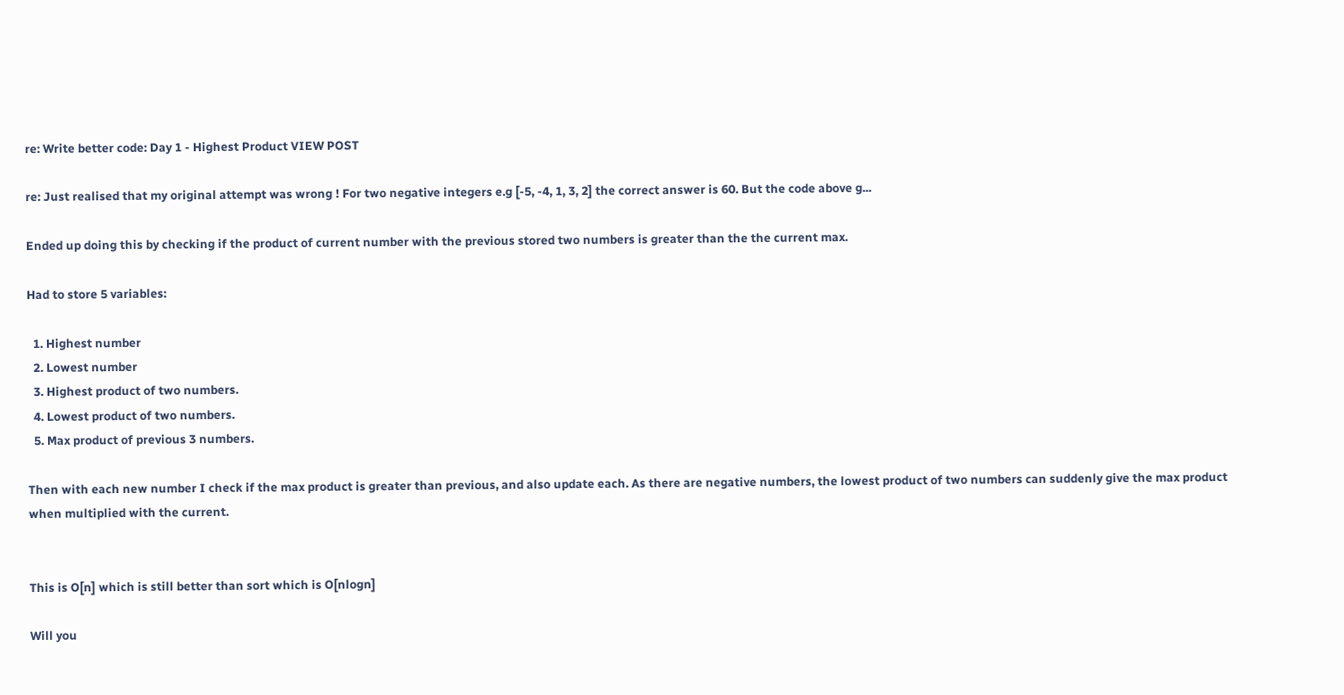re: Write better code: Day 1 - Highest Product VIEW POST

re: Just realised that my original attempt was wrong ! For two negative integers e.g [-5, -4, 1, 3, 2] the correct answer is 60. But the code above g...

Ended up doing this by checking if the product of current number with the previous stored two numbers is greater than the the current max.

Had to store 5 variables:

  1. Highest number
  2. Lowest number
  3. Highest product of two numbers.
  4. Lowest product of two numbers.
  5. Max product of previous 3 numbers.

Then with each new number I check if the max product is greater than previous, and also update each. As there are negative numbers, the lowest product of two numbers can suddenly give the max product when multiplied with the current.


This is O[n] which is still better than sort which is O[nlogn]

Will you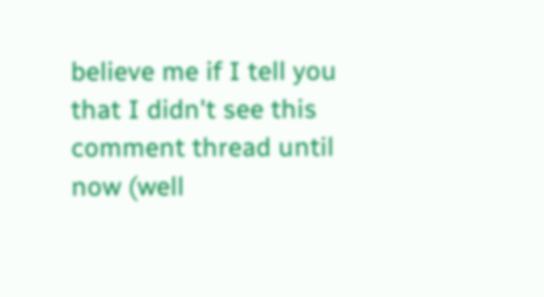believe me if I tell you that I didn't see this comment thread until now (well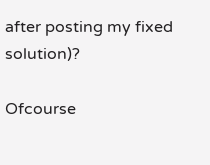after posting my fixed solution)?

Ofcourse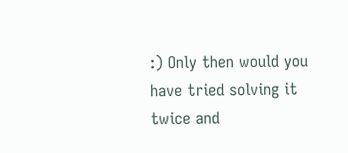:) Only then would you have tried solving it twice and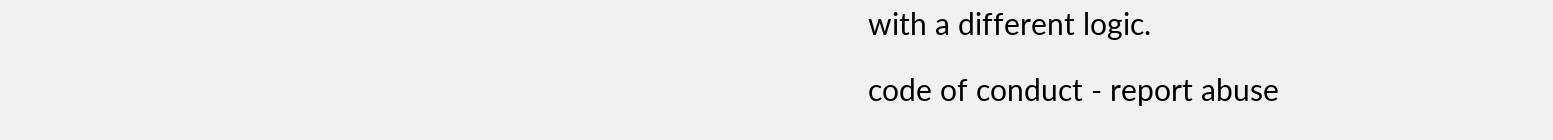with a different logic.

code of conduct - report abuse